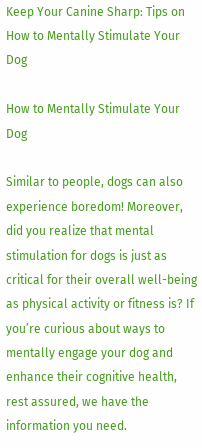Keep Your Canine Sharp: Tips on How to Mentally Stimulate Your Dog

How to Mentally Stimulate Your Dog

Similar to people, dogs can also experience boredom! Moreover, did you realize that mental stimulation for dogs is just as critical for their overall well-being as physical activity or fitness is? If you’re curious about ways to mentally engage your dog and enhance their cognitive health, rest assured, we have the information you need.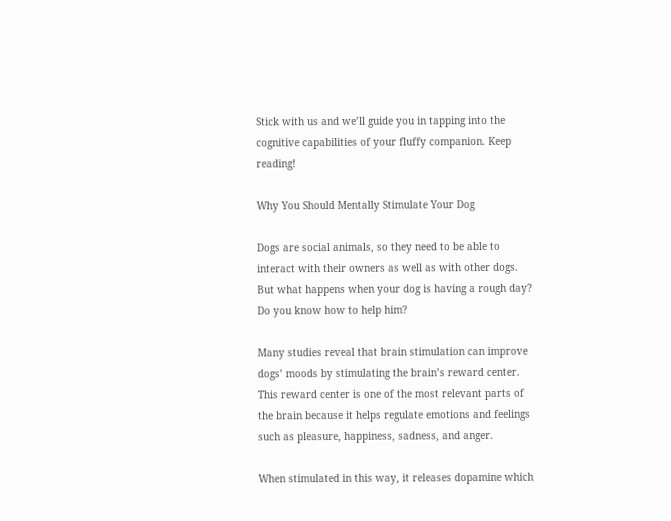Stick with us and we’ll guide you in tapping into the cognitive capabilities of your fluffy companion. Keep reading!

Why You Should Mentally Stimulate Your Dog

Dogs are social animals, so they need to be able to interact with their owners as well as with other dogs. But what happens when your dog is having a rough day? Do you know how to help him?

Many studies reveal that brain stimulation can improve dogs’ moods by stimulating the brain’s reward center. This reward center is one of the most relevant parts of the brain because it helps regulate emotions and feelings such as pleasure, happiness, sadness, and anger.

When stimulated in this way, it releases dopamine which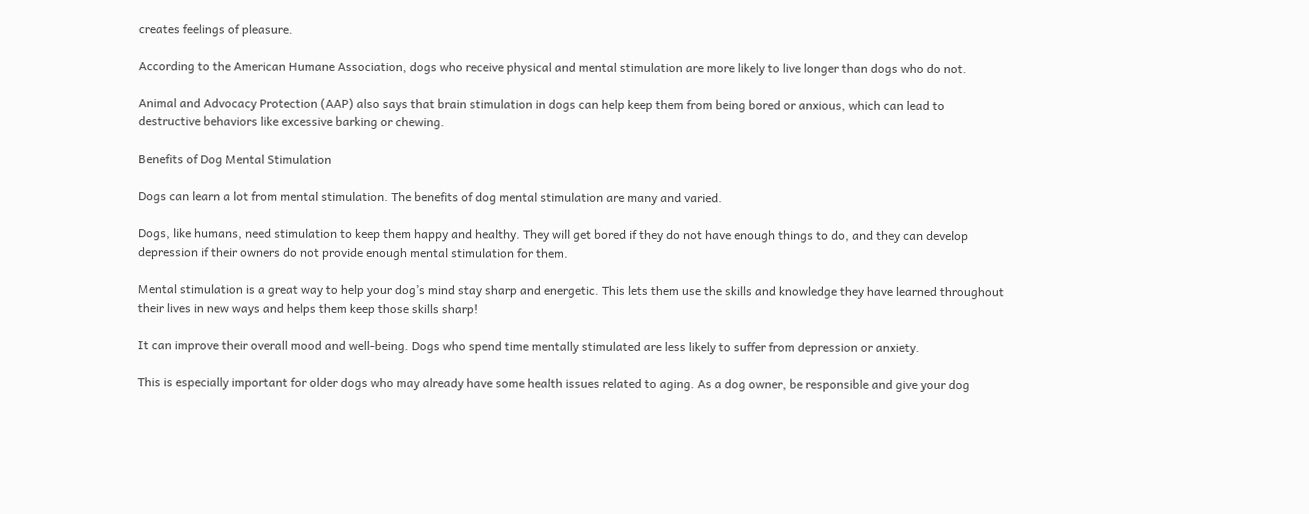creates feelings of pleasure.

According to the American Humane Association, dogs who receive physical and mental stimulation are more likely to live longer than dogs who do not.

Animal and Advocacy Protection (AAP) also says that brain stimulation in dogs can help keep them from being bored or anxious, which can lead to destructive behaviors like excessive barking or chewing.

Benefits of Dog Mental Stimulation

Dogs can learn a lot from mental stimulation. The benefits of dog mental stimulation are many and varied.

Dogs, like humans, need stimulation to keep them happy and healthy. They will get bored if they do not have enough things to do, and they can develop depression if their owners do not provide enough mental stimulation for them.

Mental stimulation is a great way to help your dog’s mind stay sharp and energetic. This lets them use the skills and knowledge they have learned throughout their lives in new ways and helps them keep those skills sharp!

It can improve their overall mood and well-being. Dogs who spend time mentally stimulated are less likely to suffer from depression or anxiety.

This is especially important for older dogs who may already have some health issues related to aging. As a dog owner, be responsible and give your dog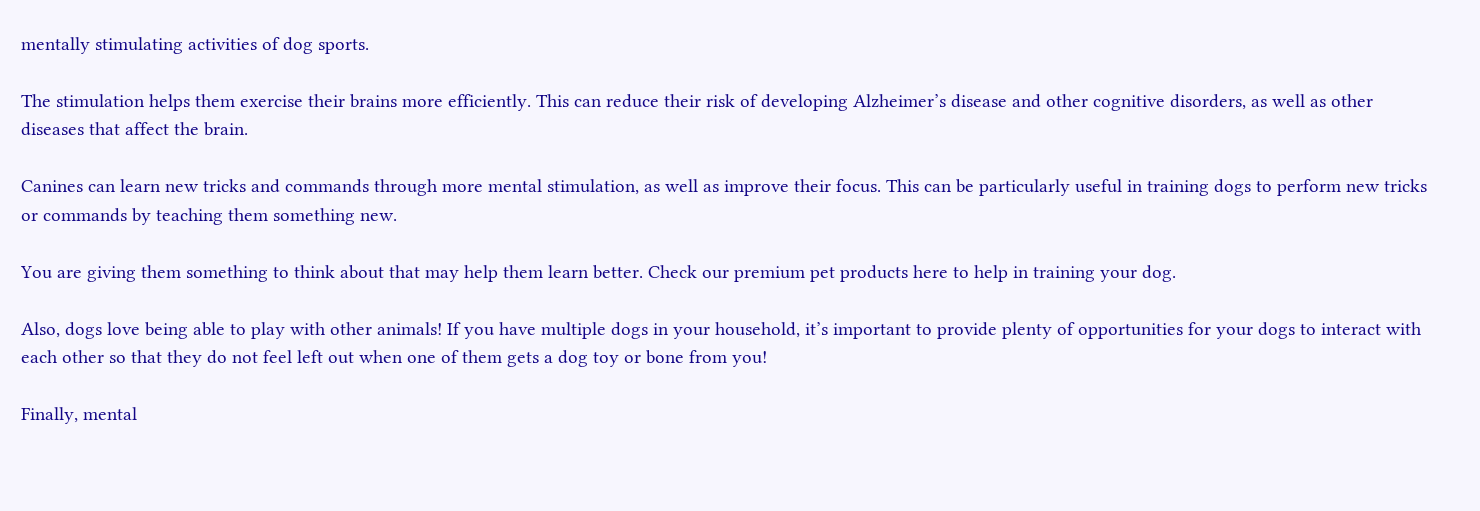mentally stimulating activities of dog sports.

The stimulation helps them exercise their brains more efficiently. This can reduce their risk of developing Alzheimer’s disease and other cognitive disorders, as well as other diseases that affect the brain.

Canines can learn new tricks and commands through more mental stimulation, as well as improve their focus. This can be particularly useful in training dogs to perform new tricks or commands by teaching them something new.

You are giving them something to think about that may help them learn better. Check our premium pet products here to help in training your dog.

Also, dogs love being able to play with other animals! If you have multiple dogs in your household, it’s important to provide plenty of opportunities for your dogs to interact with each other so that they do not feel left out when one of them gets a dog toy or bone from you!

Finally, mental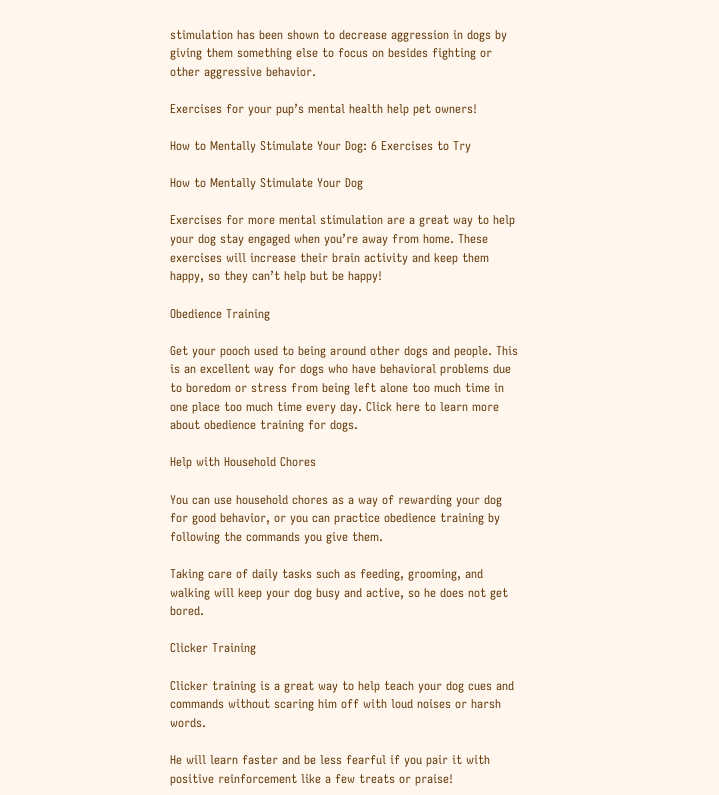stimulation has been shown to decrease aggression in dogs by giving them something else to focus on besides fighting or other aggressive behavior.

Exercises for your pup’s mental health help pet owners!

How to Mentally Stimulate Your Dog: 6 Exercises to Try

How to Mentally Stimulate Your Dog

Exercises for more mental stimulation are a great way to help your dog stay engaged when you’re away from home. These exercises will increase their brain activity and keep them happy, so they can’t help but be happy!

Obedience Training

Get your pooch used to being around other dogs and people. This is an excellent way for dogs who have behavioral problems due to boredom or stress from being left alone too much time in one place too much time every day. Click here to learn more about obedience training for dogs.

Help with Household Chores

You can use household chores as a way of rewarding your dog for good behavior, or you can practice obedience training by following the commands you give them.

Taking care of daily tasks such as feeding, grooming, and walking will keep your dog busy and active, so he does not get bored.

Clicker Training

Clicker training is a great way to help teach your dog cues and commands without scaring him off with loud noises or harsh words.

He will learn faster and be less fearful if you pair it with positive reinforcement like a few treats or praise!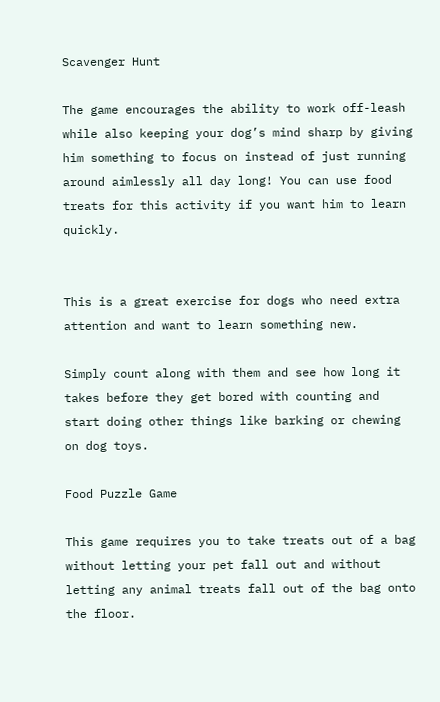Scavenger Hunt

The game encourages the ability to work off-leash while also keeping your dog’s mind sharp by giving him something to focus on instead of just running around aimlessly all day long! You can use food treats for this activity if you want him to learn quickly.


This is a great exercise for dogs who need extra attention and want to learn something new.

Simply count along with them and see how long it takes before they get bored with counting and start doing other things like barking or chewing on dog toys.

Food Puzzle Game

This game requires you to take treats out of a bag without letting your pet fall out and without letting any animal treats fall out of the bag onto the floor.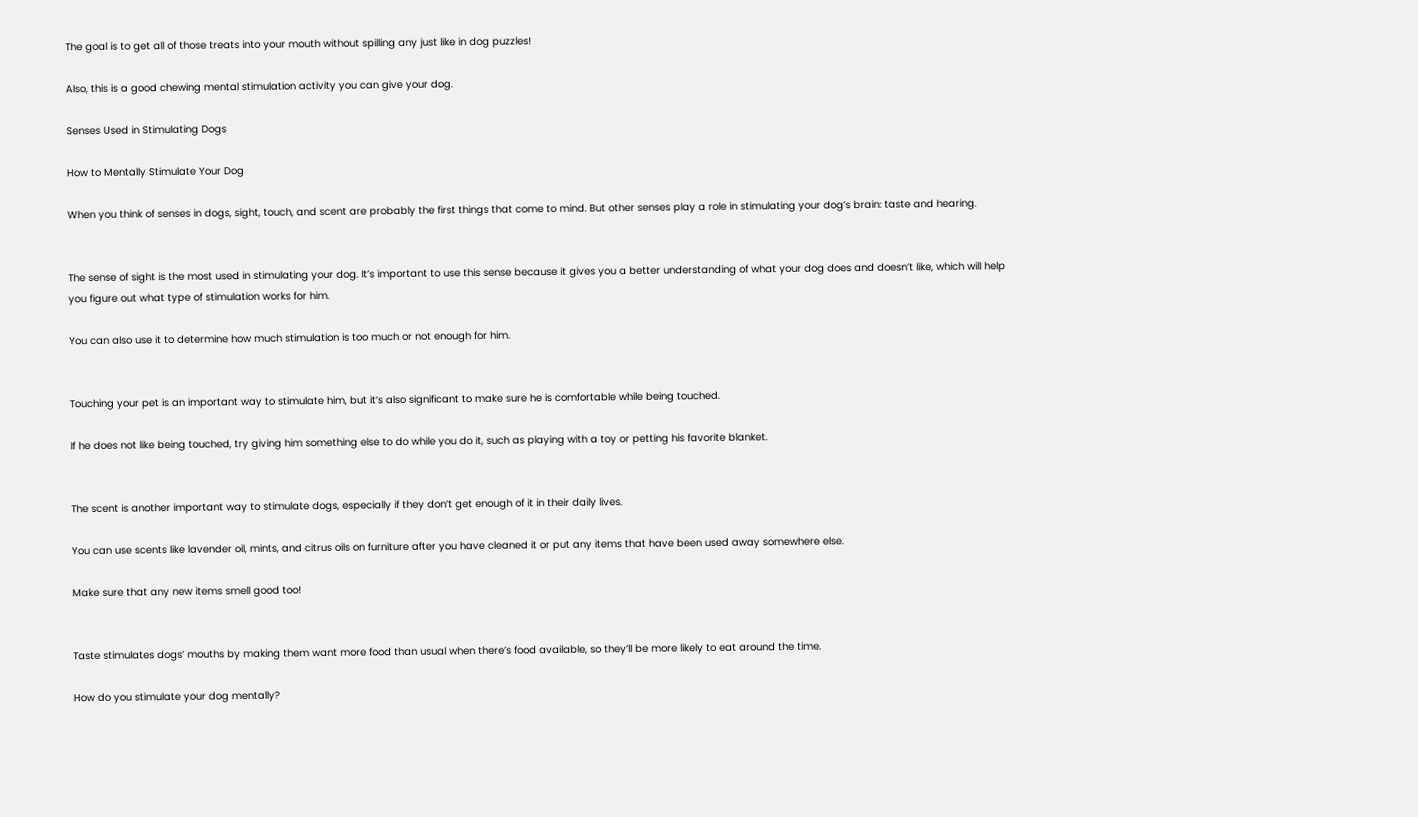The goal is to get all of those treats into your mouth without spilling any just like in dog puzzles!

Also, this is a good chewing mental stimulation activity you can give your dog.

Senses Used in Stimulating Dogs

How to Mentally Stimulate Your Dog

When you think of senses in dogs, sight, touch, and scent are probably the first things that come to mind. But other senses play a role in stimulating your dog’s brain: taste and hearing.


The sense of sight is the most used in stimulating your dog. It’s important to use this sense because it gives you a better understanding of what your dog does and doesn’t like, which will help you figure out what type of stimulation works for him.

You can also use it to determine how much stimulation is too much or not enough for him.


Touching your pet is an important way to stimulate him, but it’s also significant to make sure he is comfortable while being touched.

If he does not like being touched, try giving him something else to do while you do it, such as playing with a toy or petting his favorite blanket.


The scent is another important way to stimulate dogs, especially if they don’t get enough of it in their daily lives.

You can use scents like lavender oil, mints, and citrus oils on furniture after you have cleaned it or put any items that have been used away somewhere else.

Make sure that any new items smell good too!


Taste stimulates dogs’ mouths by making them want more food than usual when there’s food available, so they’ll be more likely to eat around the time.

How do you stimulate your dog mentally?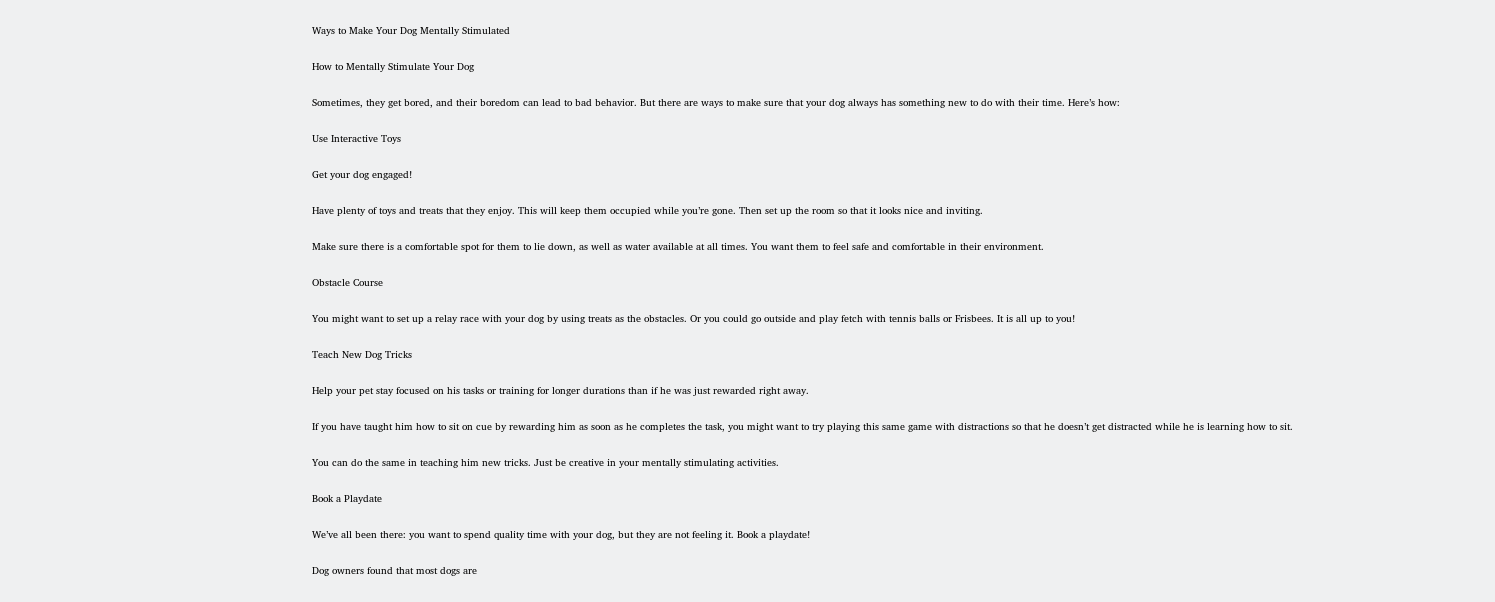Ways to Make Your Dog Mentally Stimulated

How to Mentally Stimulate Your Dog

Sometimes, they get bored, and their boredom can lead to bad behavior. But there are ways to make sure that your dog always has something new to do with their time. Here’s how:

Use Interactive Toys

Get your dog engaged!

Have plenty of toys and treats that they enjoy. This will keep them occupied while you’re gone. Then set up the room so that it looks nice and inviting.

Make sure there is a comfortable spot for them to lie down, as well as water available at all times. You want them to feel safe and comfortable in their environment.

Obstacle Course

You might want to set up a relay race with your dog by using treats as the obstacles. Or you could go outside and play fetch with tennis balls or Frisbees. It is all up to you!

Teach New Dog Tricks

Help your pet stay focused on his tasks or training for longer durations than if he was just rewarded right away.

If you have taught him how to sit on cue by rewarding him as soon as he completes the task, you might want to try playing this same game with distractions so that he doesn’t get distracted while he is learning how to sit.

You can do the same in teaching him new tricks. Just be creative in your mentally stimulating activities.

Book a Playdate

We’ve all been there: you want to spend quality time with your dog, but they are not feeling it. Book a playdate!

Dog owners found that most dogs are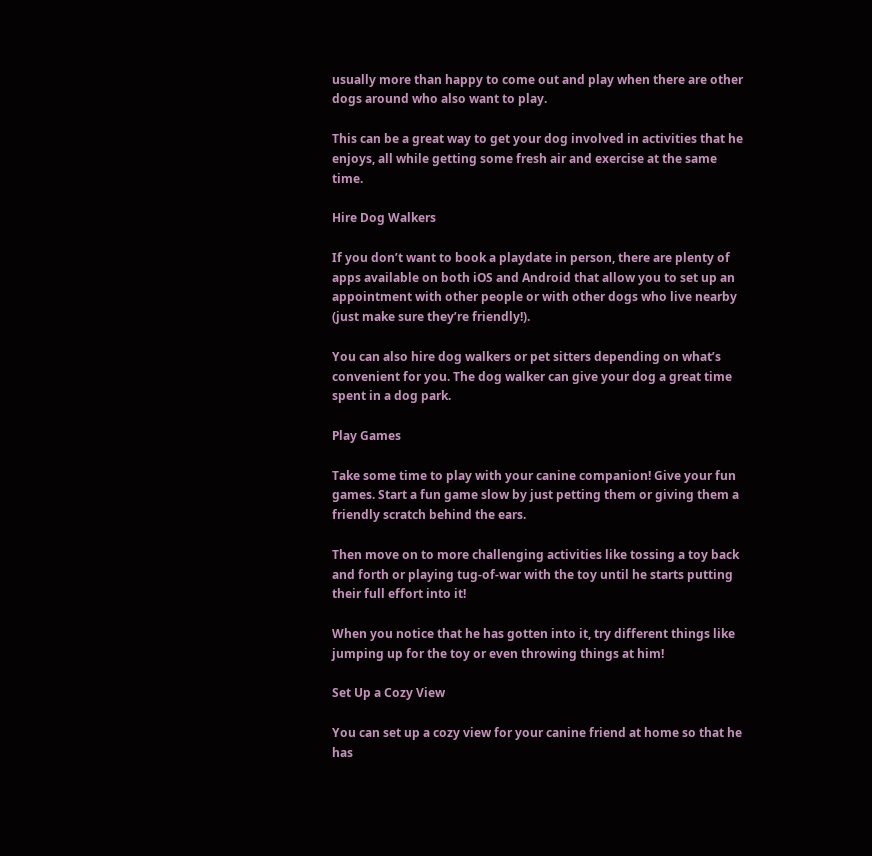usually more than happy to come out and play when there are other dogs around who also want to play.

This can be a great way to get your dog involved in activities that he enjoys, all while getting some fresh air and exercise at the same time.

Hire Dog Walkers

If you don’t want to book a playdate in person, there are plenty of apps available on both iOS and Android that allow you to set up an appointment with other people or with other dogs who live nearby (just make sure they’re friendly!).

You can also hire dog walkers or pet sitters depending on what’s convenient for you. The dog walker can give your dog a great time spent in a dog park.

Play Games

Take some time to play with your canine companion! Give your fun games. Start a fun game slow by just petting them or giving them a friendly scratch behind the ears.

Then move on to more challenging activities like tossing a toy back and forth or playing tug-of-war with the toy until he starts putting their full effort into it!

When you notice that he has gotten into it, try different things like jumping up for the toy or even throwing things at him!

Set Up a Cozy View

You can set up a cozy view for your canine friend at home so that he has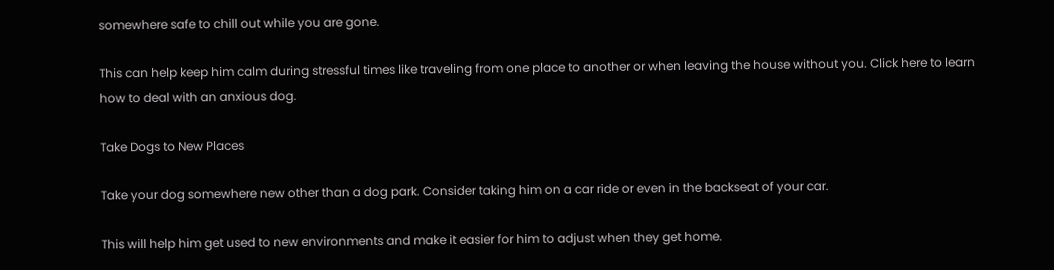somewhere safe to chill out while you are gone.

This can help keep him calm during stressful times like traveling from one place to another or when leaving the house without you. Click here to learn how to deal with an anxious dog.

Take Dogs to New Places

Take your dog somewhere new other than a dog park. Consider taking him on a car ride or even in the backseat of your car.

This will help him get used to new environments and make it easier for him to adjust when they get home.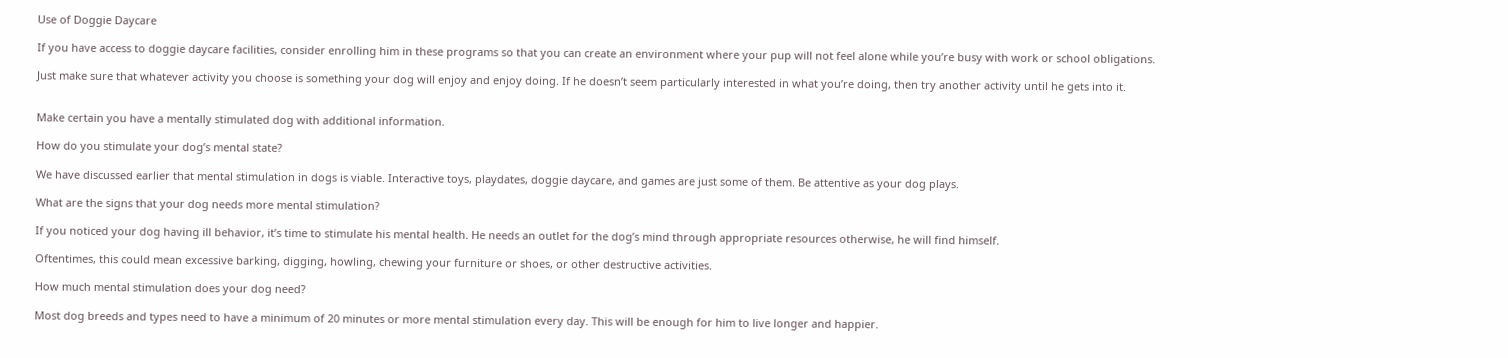Use of Doggie Daycare

If you have access to doggie daycare facilities, consider enrolling him in these programs so that you can create an environment where your pup will not feel alone while you’re busy with work or school obligations.

Just make sure that whatever activity you choose is something your dog will enjoy and enjoy doing. If he doesn’t seem particularly interested in what you’re doing, then try another activity until he gets into it.


Make certain you have a mentally stimulated dog with additional information.

How do you stimulate your dog’s mental state?

We have discussed earlier that mental stimulation in dogs is viable. Interactive toys, playdates, doggie daycare, and games are just some of them. Be attentive as your dog plays.

What are the signs that your dog needs more mental stimulation?

If you noticed your dog having ill behavior, it’s time to stimulate his mental health. He needs an outlet for the dog’s mind through appropriate resources otherwise, he will find himself.

Oftentimes, this could mean excessive barking, digging, howling, chewing your furniture or shoes, or other destructive activities.

How much mental stimulation does your dog need?

Most dog breeds and types need to have a minimum of 20 minutes or more mental stimulation every day. This will be enough for him to live longer and happier.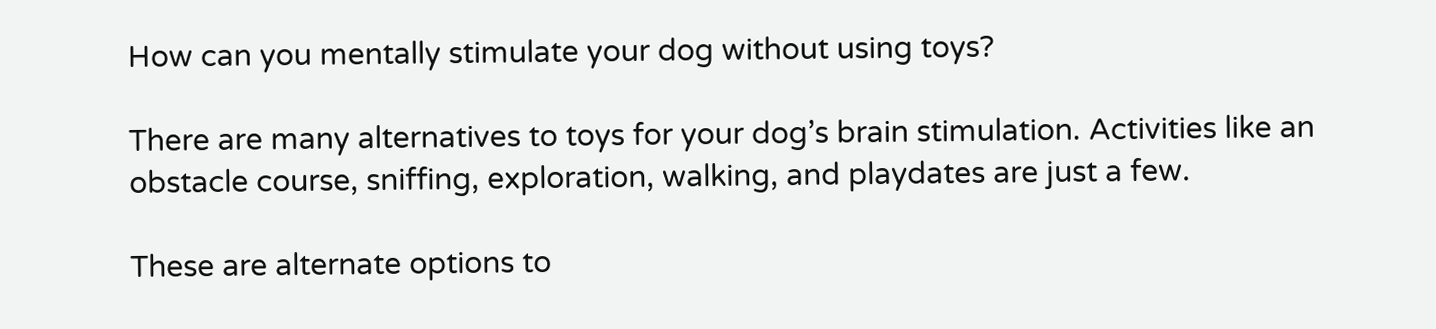How can you mentally stimulate your dog without using toys?

There are many alternatives to toys for your dog’s brain stimulation. Activities like an obstacle course, sniffing, exploration, walking, and playdates are just a few.

These are alternate options to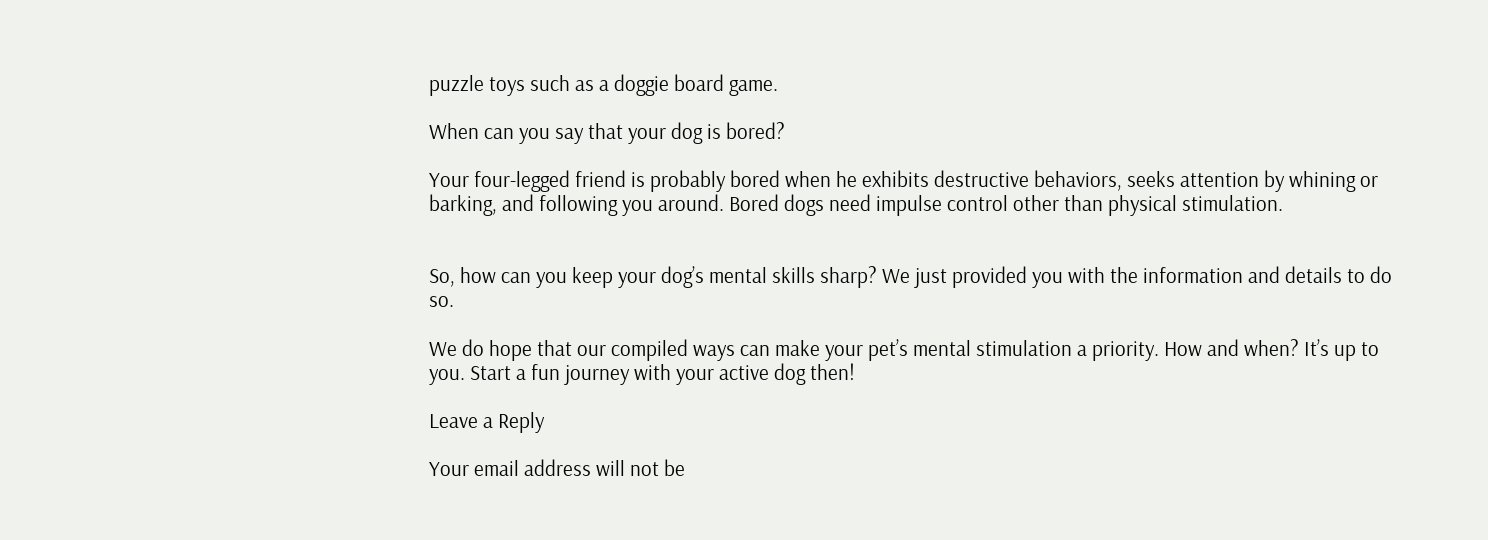puzzle toys such as a doggie board game.

When can you say that your dog is bored?

Your four-legged friend is probably bored when he exhibits destructive behaviors, seeks attention by whining or barking, and following you around. Bored dogs need impulse control other than physical stimulation.


So, how can you keep your dog’s mental skills sharp? We just provided you with the information and details to do so.

We do hope that our compiled ways can make your pet’s mental stimulation a priority. How and when? It’s up to you. Start a fun journey with your active dog then!

Leave a Reply

Your email address will not be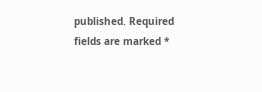published. Required fields are marked *